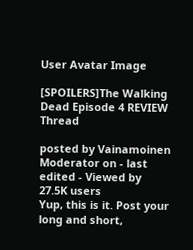User Avatar Image

[SPOILERS]The Walking Dead Episode 4 REVIEW Thread

posted by Vainamoinen Moderator on - last edited - Viewed by 27.5K users
Yup, this is it. Post your long and short,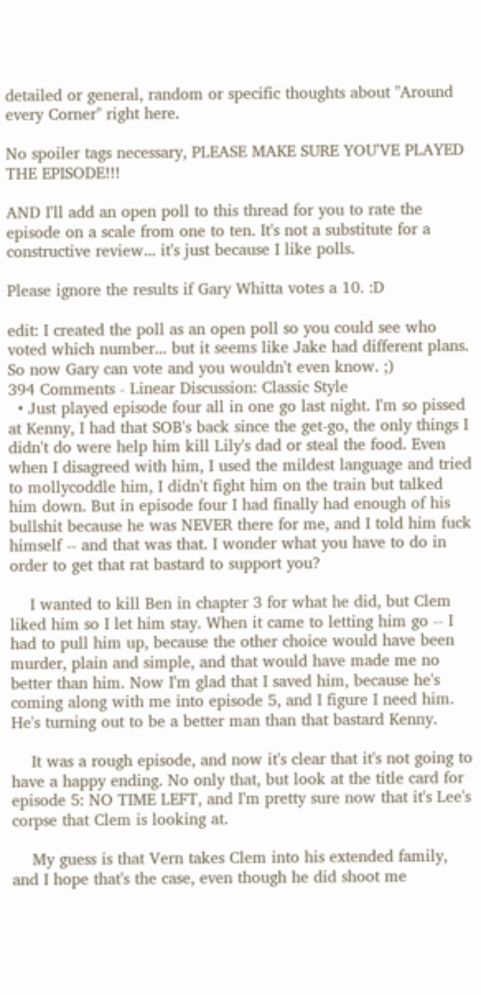detailed or general, random or specific thoughts about "Around every Corner" right here.

No spoiler tags necessary, PLEASE MAKE SURE YOU'VE PLAYED THE EPISODE!!!

AND I'll add an open poll to this thread for you to rate the episode on a scale from one to ten. It's not a substitute for a constructive review... it's just because I like polls.

Please ignore the results if Gary Whitta votes a 10. :D

edit: I created the poll as an open poll so you could see who voted which number... but it seems like Jake had different plans. So now Gary can vote and you wouldn't even know. ;)
394 Comments - Linear Discussion: Classic Style
  • Just played episode four all in one go last night. I'm so pissed at Kenny, I had that SOB's back since the get-go, the only things I didn't do were help him kill Lily's dad or steal the food. Even when I disagreed with him, I used the mildest language and tried to mollycoddle him, I didn't fight him on the train but talked him down. But in episode four I had finally had enough of his bullshit because he was NEVER there for me, and I told him fuck himself -- and that was that. I wonder what you have to do in order to get that rat bastard to support you?

    I wanted to kill Ben in chapter 3 for what he did, but Clem liked him so I let him stay. When it came to letting him go -- I had to pull him up, because the other choice would have been murder, plain and simple, and that would have made me no better than him. Now I'm glad that I saved him, because he's coming along with me into episode 5, and I figure I need him. He's turning out to be a better man than that bastard Kenny.

    It was a rough episode, and now it's clear that it's not going to have a happy ending. No only that, but look at the title card for episode 5: NO TIME LEFT, and I'm pretty sure now that it's Lee's corpse that Clem is looking at.

    My guess is that Vern takes Clem into his extended family, and I hope that's the case, even though he did shoot me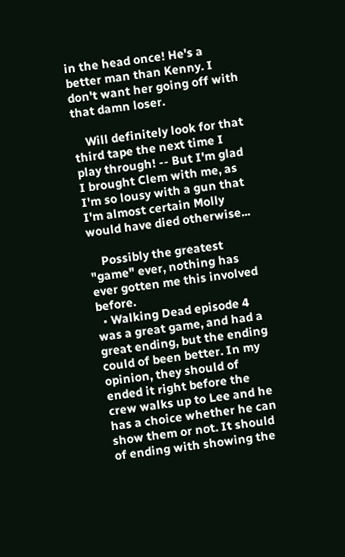in the head once! He's a better man than Kenny. I don't want her going off with that damn loser.

    Will definitely look for that third tape the next time I play through! -- But I'm glad I brought Clem with me, as I'm so lousy with a gun that I'm almost certain Molly would have died otherwise...

    Possibly the greatest "game" ever, nothing has ever gotten me this involved before.
  • Walking Dead episode 4 was a great game, and had a great ending, but the ending could of been better. In my opinion, they should of ended it right before the crew walks up to Lee and he has a choice whether he can show them or not. It should of ending with showing the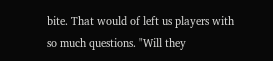bite. That would of left us players with so much questions. "Will they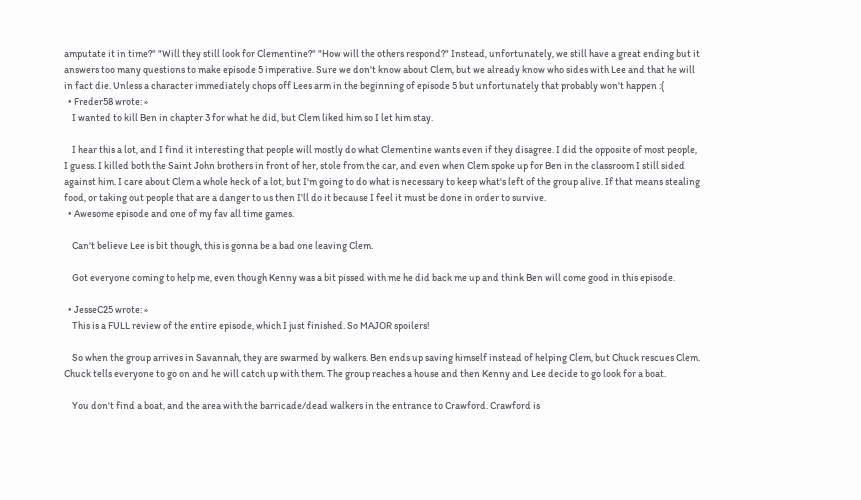amputate it in time?" "Will they still look for Clementine?" "How will the others respond?" Instead, unfortunately, we still have a great ending but it answers too many questions to make episode 5 imperative. Sure we don't know about Clem, but we already know who sides with Lee and that he will in fact die. Unless a character immediately chops off Lees arm in the beginning of episode 5 but unfortunately that probably won't happen :(
  • Freder58 wrote: »
    I wanted to kill Ben in chapter 3 for what he did, but Clem liked him so I let him stay.

    I hear this a lot, and I find it interesting that people will mostly do what Clementine wants even if they disagree. I did the opposite of most people, I guess. I killed both the Saint John brothers in front of her, stole from the car, and even when Clem spoke up for Ben in the classroom I still sided against him. I care about Clem a whole heck of a lot, but I'm going to do what is necessary to keep what's left of the group alive. If that means stealing food, or taking out people that are a danger to us then I'll do it because I feel it must be done in order to survive.
  • Awesome episode and one of my fav all time games.

    Can't believe Lee is bit though, this is gonna be a bad one leaving Clem.

    Got everyone coming to help me, even though Kenny was a bit pissed with me he did back me up and think Ben will come good in this episode.

  • JesseC25 wrote: »
    This is a FULL review of the entire episode, which I just finished. So MAJOR spoilers!

    So when the group arrives in Savannah, they are swarmed by walkers. Ben ends up saving himself instead of helping Clem, but Chuck rescues Clem. Chuck tells everyone to go on and he will catch up with them. The group reaches a house and then Kenny and Lee decide to go look for a boat.

    You don't find a boat, and the area with the barricade/dead walkers in the entrance to Crawford. Crawford is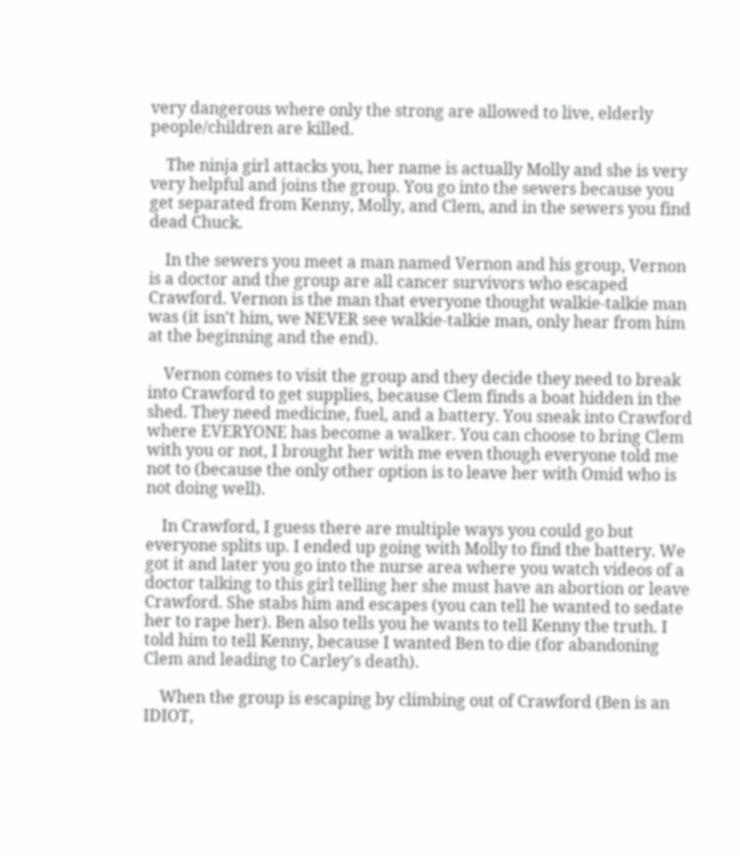very dangerous where only the strong are allowed to live, elderly people/children are killed.

    The ninja girl attacks you, her name is actually Molly and she is very very helpful and joins the group. You go into the sewers because you get separated from Kenny, Molly, and Clem, and in the sewers you find dead Chuck.

    In the sewers you meet a man named Vernon and his group, Vernon is a doctor and the group are all cancer survivors who escaped Crawford. Vernon is the man that everyone thought walkie-talkie man was (it isn't him, we NEVER see walkie-talkie man, only hear from him at the beginning and the end).

    Vernon comes to visit the group and they decide they need to break into Crawford to get supplies, because Clem finds a boat hidden in the shed. They need medicine, fuel, and a battery. You sneak into Crawford where EVERYONE has become a walker. You can choose to bring Clem with you or not, I brought her with me even though everyone told me not to (because the only other option is to leave her with Omid who is not doing well).

    In Crawford, I guess there are multiple ways you could go but everyone splits up. I ended up going with Molly to find the battery. We got it and later you go into the nurse area where you watch videos of a doctor talking to this girl telling her she must have an abortion or leave Crawford. She stabs him and escapes (you can tell he wanted to sedate her to rape her). Ben also tells you he wants to tell Kenny the truth. I told him to tell Kenny, because I wanted Ben to die (for abandoning Clem and leading to Carley's death).

    When the group is escaping by climbing out of Crawford (Ben is an IDIOT,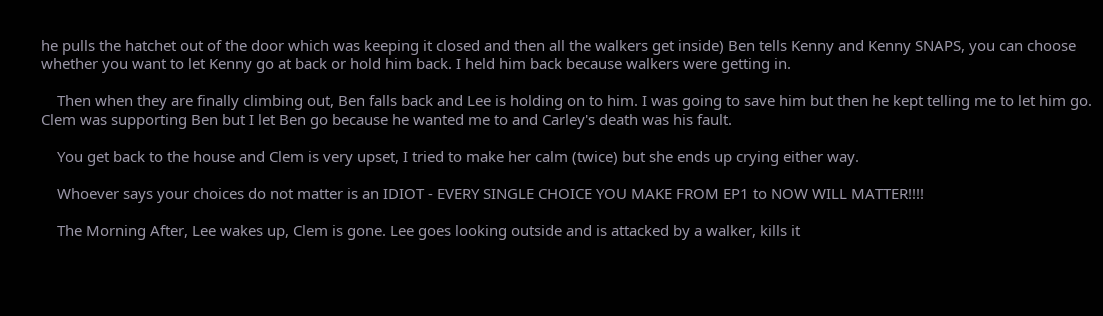he pulls the hatchet out of the door which was keeping it closed and then all the walkers get inside) Ben tells Kenny and Kenny SNAPS, you can choose whether you want to let Kenny go at back or hold him back. I held him back because walkers were getting in.

    Then when they are finally climbing out, Ben falls back and Lee is holding on to him. I was going to save him but then he kept telling me to let him go. Clem was supporting Ben but I let Ben go because he wanted me to and Carley's death was his fault.

    You get back to the house and Clem is very upset, I tried to make her calm (twice) but she ends up crying either way.

    Whoever says your choices do not matter is an IDIOT - EVERY SINGLE CHOICE YOU MAKE FROM EP1 to NOW WILL MATTER!!!!

    The Morning After, Lee wakes up, Clem is gone. Lee goes looking outside and is attacked by a walker, kills it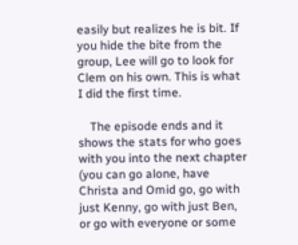easily but realizes he is bit. If you hide the bite from the group, Lee will go to look for Clem on his own. This is what I did the first time.

    The episode ends and it shows the stats for who goes with you into the next chapter (you can go alone, have Christa and Omid go, go with just Kenny, go with just Ben, or go with everyone or some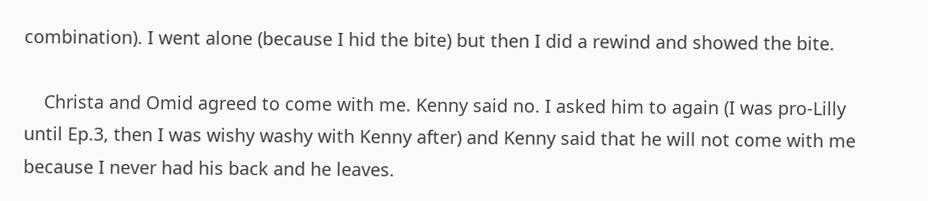combination). I went alone (because I hid the bite) but then I did a rewind and showed the bite.

    Christa and Omid agreed to come with me. Kenny said no. I asked him to again (I was pro-Lilly until Ep.3, then I was wishy washy with Kenny after) and Kenny said that he will not come with me because I never had his back and he leaves.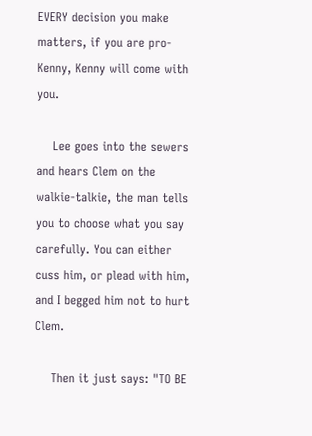EVERY decision you make matters, if you are pro-Kenny, Kenny will come with you.

    Lee goes into the sewers and hears Clem on the walkie-talkie, the man tells you to choose what you say carefully. You can either cuss him, or plead with him, and I begged him not to hurt Clem.

    Then it just says: "TO BE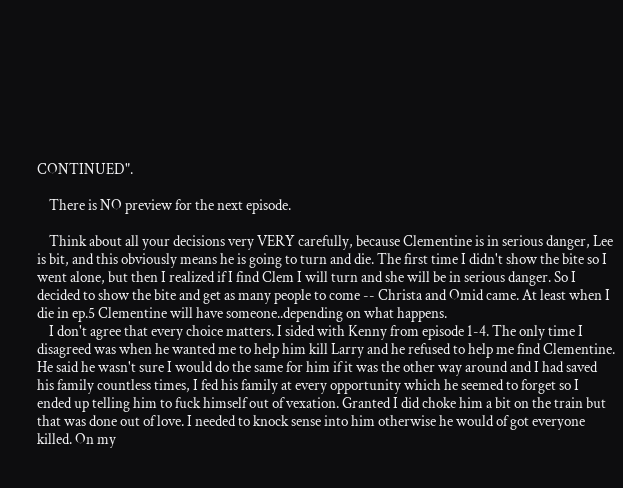CONTINUED".

    There is NO preview for the next episode.

    Think about all your decisions very VERY carefully, because Clementine is in serious danger, Lee is bit, and this obviously means he is going to turn and die. The first time I didn't show the bite so I went alone, but then I realized if I find Clem I will turn and she will be in serious danger. So I decided to show the bite and get as many people to come -- Christa and Omid came. At least when I die in ep.5 Clementine will have someone..depending on what happens.
    I don't agree that every choice matters. I sided with Kenny from episode 1-4. The only time I disagreed was when he wanted me to help him kill Larry and he refused to help me find Clementine. He said he wasn't sure I would do the same for him if it was the other way around and I had saved his family countless times, I fed his family at every opportunity which he seemed to forget so I ended up telling him to fuck himself out of vexation. Granted I did choke him a bit on the train but that was done out of love. I needed to knock sense into him otherwise he would of got everyone killed. On my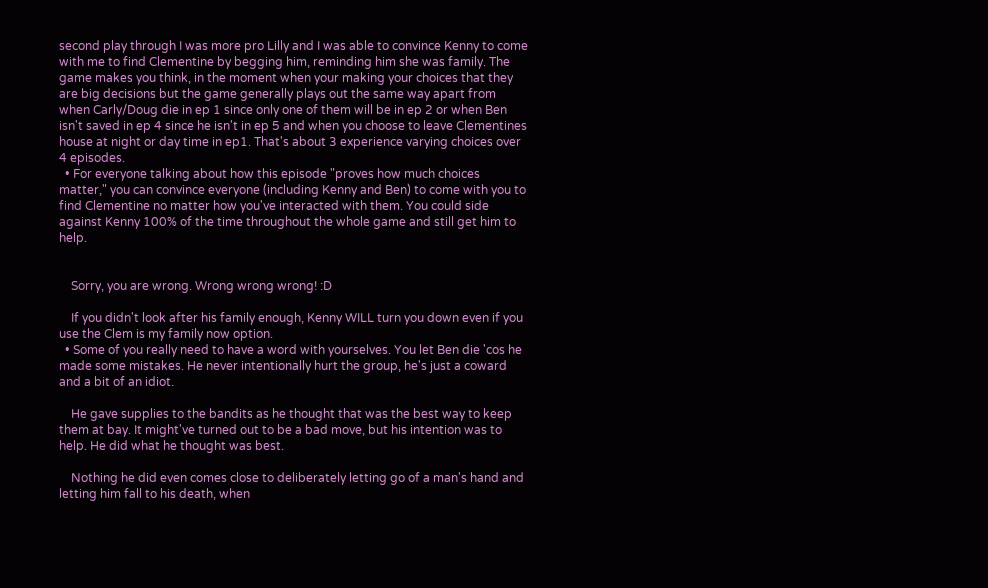second play through I was more pro Lilly and I was able to convince Kenny to come with me to find Clementine by begging him, reminding him she was family. The game makes you think, in the moment when your making your choices that they are big decisions but the game generally plays out the same way apart from when Carly/Doug die in ep 1 since only one of them will be in ep 2 or when Ben isn't saved in ep 4 since he isn't in ep 5 and when you choose to leave Clementines house at night or day time in ep1. That's about 3 experience varying choices over 4 episodes.
  • For everyone talking about how this episode "proves how much choices matter," you can convince everyone (including Kenny and Ben) to come with you to find Clementine no matter how you've interacted with them. You could side against Kenny 100% of the time throughout the whole game and still get him to help.


    Sorry, you are wrong. Wrong wrong wrong! :D

    If you didn't look after his family enough, Kenny WILL turn you down even if you use the Clem is my family now option.
  • Some of you really need to have a word with yourselves. You let Ben die 'cos he made some mistakes. He never intentionally hurt the group, he's just a coward and a bit of an idiot.

    He gave supplies to the bandits as he thought that was the best way to keep them at bay. It might've turned out to be a bad move, but his intention was to help. He did what he thought was best.

    Nothing he did even comes close to deliberately letting go of a man's hand and letting him fall to his death, when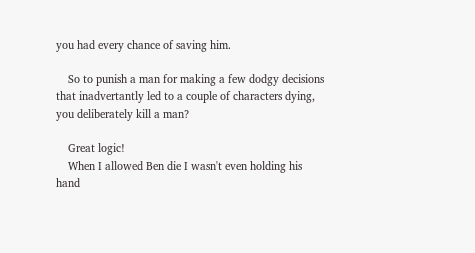you had every chance of saving him.

    So to punish a man for making a few dodgy decisions that inadvertantly led to a couple of characters dying, you deliberately kill a man?

    Great logic!
    When I allowed Ben die I wasn't even holding his hand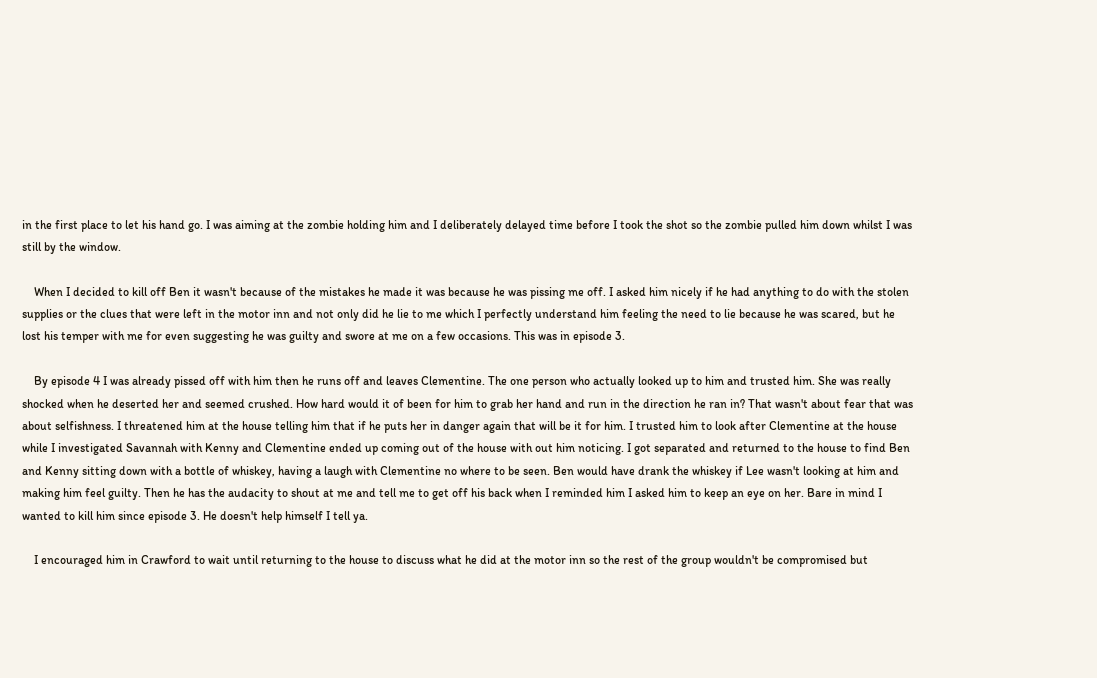in the first place to let his hand go. I was aiming at the zombie holding him and I deliberately delayed time before I took the shot so the zombie pulled him down whilst I was still by the window.

    When I decided to kill off Ben it wasn't because of the mistakes he made it was because he was pissing me off. I asked him nicely if he had anything to do with the stolen supplies or the clues that were left in the motor inn and not only did he lie to me which I perfectly understand him feeling the need to lie because he was scared, but he lost his temper with me for even suggesting he was guilty and swore at me on a few occasions. This was in episode 3.

    By episode 4 I was already pissed off with him then he runs off and leaves Clementine. The one person who actually looked up to him and trusted him. She was really shocked when he deserted her and seemed crushed. How hard would it of been for him to grab her hand and run in the direction he ran in? That wasn't about fear that was about selfishness. I threatened him at the house telling him that if he puts her in danger again that will be it for him. I trusted him to look after Clementine at the house while I investigated Savannah with Kenny and Clementine ended up coming out of the house with out him noticing. I got separated and returned to the house to find Ben and Kenny sitting down with a bottle of whiskey, having a laugh with Clementine no where to be seen. Ben would have drank the whiskey if Lee wasn't looking at him and making him feel guilty. Then he has the audacity to shout at me and tell me to get off his back when I reminded him I asked him to keep an eye on her. Bare in mind I wanted to kill him since episode 3. He doesn't help himself I tell ya.

    I encouraged him in Crawford to wait until returning to the house to discuss what he did at the motor inn so the rest of the group wouldn't be compromised but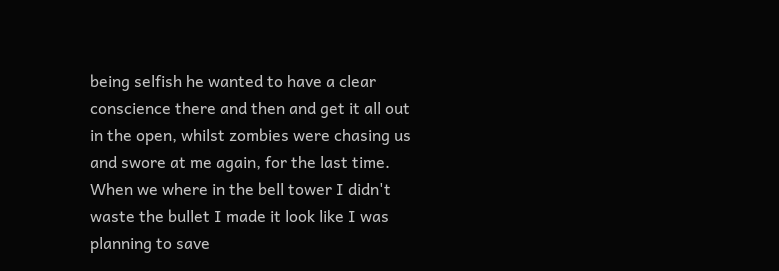being selfish he wanted to have a clear conscience there and then and get it all out in the open, whilst zombies were chasing us and swore at me again, for the last time. When we where in the bell tower I didn't waste the bullet I made it look like I was planning to save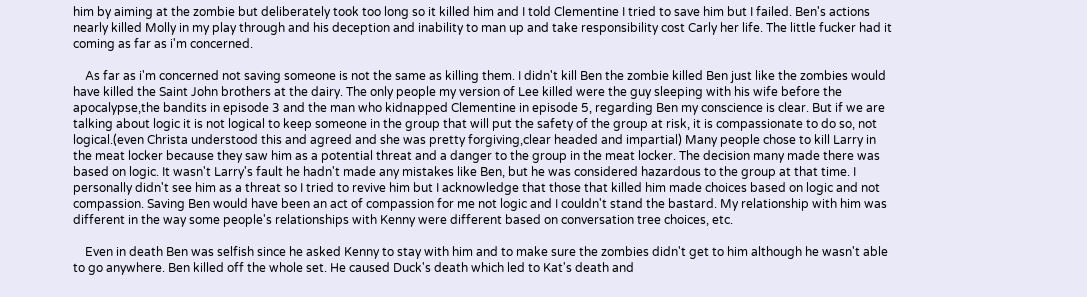him by aiming at the zombie but deliberately took too long so it killed him and I told Clementine I tried to save him but I failed. Ben's actions nearly killed Molly in my play through and his deception and inability to man up and take responsibility cost Carly her life. The little fucker had it coming as far as i'm concerned.

    As far as i'm concerned not saving someone is not the same as killing them. I didn't kill Ben the zombie killed Ben just like the zombies would have killed the Saint John brothers at the dairy. The only people my version of Lee killed were the guy sleeping with his wife before the apocalypse,the bandits in episode 3 and the man who kidnapped Clementine in episode 5, regarding Ben my conscience is clear. But if we are talking about logic it is not logical to keep someone in the group that will put the safety of the group at risk, it is compassionate to do so, not logical.(even Christa understood this and agreed and she was pretty forgiving,clear headed and impartial) Many people chose to kill Larry in the meat locker because they saw him as a potential threat and a danger to the group in the meat locker. The decision many made there was based on logic. It wasn't Larry's fault he hadn't made any mistakes like Ben, but he was considered hazardous to the group at that time. I personally didn't see him as a threat so I tried to revive him but I acknowledge that those that killed him made choices based on logic and not compassion. Saving Ben would have been an act of compassion for me not logic and I couldn't stand the bastard. My relationship with him was different in the way some people's relationships with Kenny were different based on conversation tree choices, etc.

    Even in death Ben was selfish since he asked Kenny to stay with him and to make sure the zombies didn't get to him although he wasn't able to go anywhere. Ben killed off the whole set. He caused Duck's death which led to Kat's death and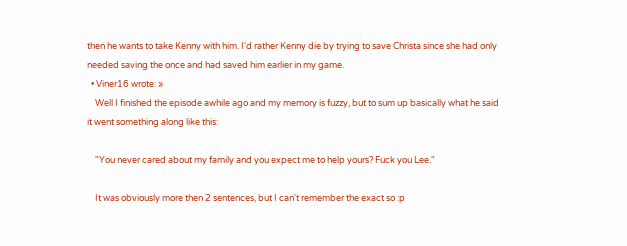then he wants to take Kenny with him. I'd rather Kenny die by trying to save Christa since she had only needed saving the once and had saved him earlier in my game.
  • Viner16 wrote: »
    Well I finished the episode awhile ago and my memory is fuzzy, but to sum up basically what he said it went something along like this:

    "You never cared about my family and you expect me to help yours? Fuck you Lee."

    It was obviously more then 2 sentences, but I can't remember the exact so :p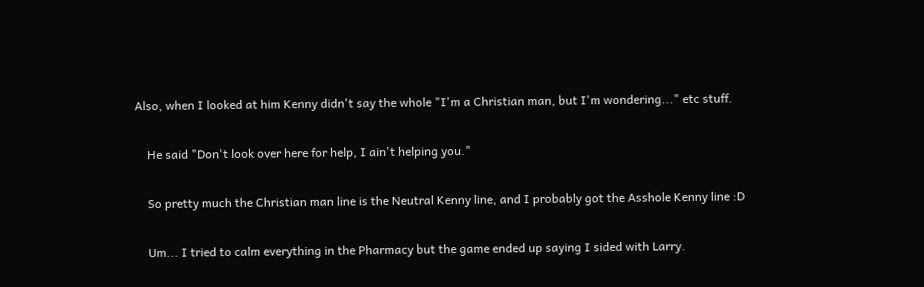Also, when I looked at him Kenny didn't say the whole "I'm a Christian man, but I'm wondering..." etc stuff.

    He said "Don't look over here for help, I ain't helping you."

    So pretty much the Christian man line is the Neutral Kenny line, and I probably got the Asshole Kenny line :D

    Um... I tried to calm everything in the Pharmacy but the game ended up saying I sided with Larry.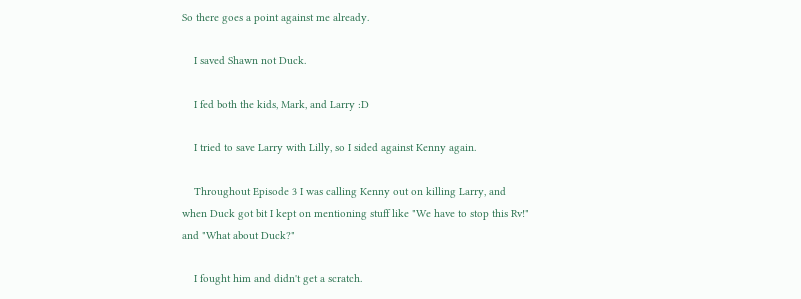So there goes a point against me already.

    I saved Shawn not Duck.

    I fed both the kids, Mark, and Larry :D

    I tried to save Larry with Lilly, so I sided against Kenny again.

    Throughout Episode 3 I was calling Kenny out on killing Larry, and when Duck got bit I kept on mentioning stuff like "We have to stop this Rv!" and "What about Duck?"

    I fought him and didn't get a scratch.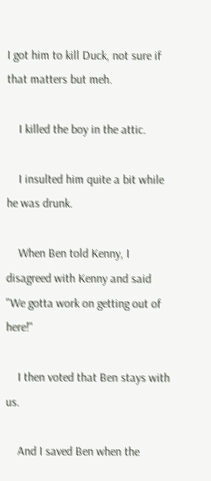I got him to kill Duck, not sure if that matters but meh.

    I killed the boy in the attic.

    I insulted him quite a bit while he was drunk.

    When Ben told Kenny, I disagreed with Kenny and said "We gotta work on getting out of here!"

    I then voted that Ben stays with us.

    And I saved Ben when the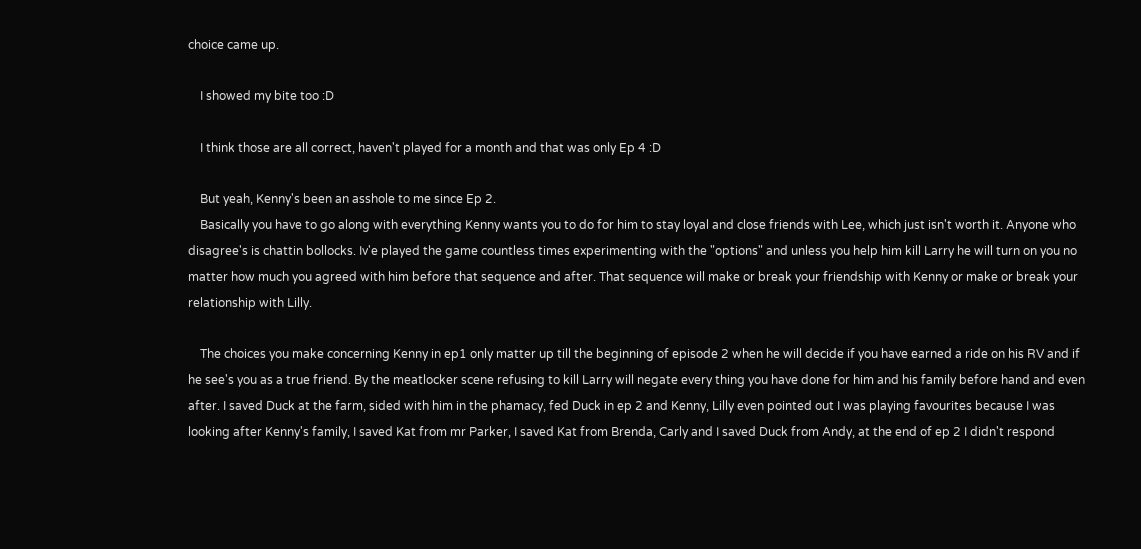choice came up.

    I showed my bite too :D

    I think those are all correct, haven't played for a month and that was only Ep 4 :D

    But yeah, Kenny's been an asshole to me since Ep 2.
    Basically you have to go along with everything Kenny wants you to do for him to stay loyal and close friends with Lee, which just isn't worth it. Anyone who disagree's is chattin bollocks. Iv'e played the game countless times experimenting with the "options" and unless you help him kill Larry he will turn on you no matter how much you agreed with him before that sequence and after. That sequence will make or break your friendship with Kenny or make or break your relationship with Lilly.

    The choices you make concerning Kenny in ep1 only matter up till the beginning of episode 2 when he will decide if you have earned a ride on his RV and if he see's you as a true friend. By the meatlocker scene refusing to kill Larry will negate every thing you have done for him and his family before hand and even after. I saved Duck at the farm, sided with him in the phamacy, fed Duck in ep 2 and Kenny, Lilly even pointed out I was playing favourites because I was looking after Kenny's family, I saved Kat from mr Parker, I saved Kat from Brenda, Carly and I saved Duck from Andy, at the end of ep 2 I didn't respond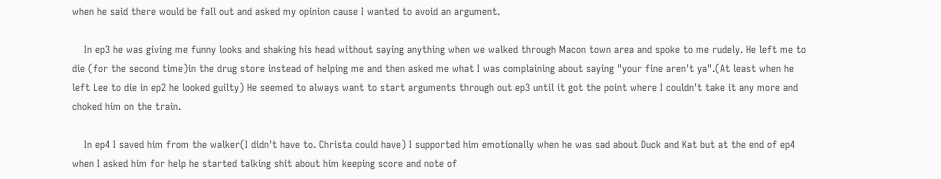when he said there would be fall out and asked my opinion cause I wanted to avoid an argument.

    In ep3 he was giving me funny looks and shaking his head without saying anything when we walked through Macon town area and spoke to me rudely. He left me to die (for the second time)in the drug store instead of helping me and then asked me what I was complaining about saying "your fine aren't ya".(At least when he left Lee to die in ep2 he looked guilty) He seemed to always want to start arguments through out ep3 until it got the point where I couldn't take it any more and choked him on the train.

    In ep4 I saved him from the walker(I didn't have to. Christa could have) I supported him emotionally when he was sad about Duck and Kat but at the end of ep4 when I asked him for help he started talking shit about him keeping score and note of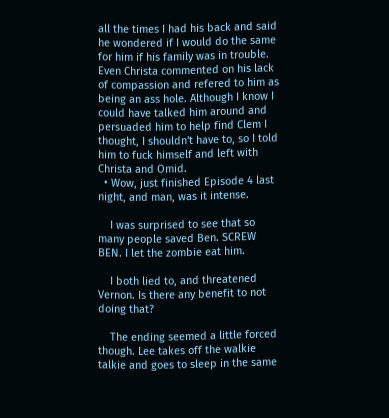all the times I had his back and said he wondered if I would do the same for him if his family was in trouble. Even Christa commented on his lack of compassion and refered to him as being an ass hole. Although I know I could have talked him around and persuaded him to help find Clem I thought, I shouldn't have to, so I told him to fuck himself and left with Christa and Omid.
  • Wow, just finished Episode 4 last night, and man, was it intense.

    I was surprised to see that so many people saved Ben. SCREW BEN. I let the zombie eat him.

    I both lied to, and threatened Vernon. Is there any benefit to not doing that?

    The ending seemed a little forced though. Lee takes off the walkie talkie and goes to sleep in the same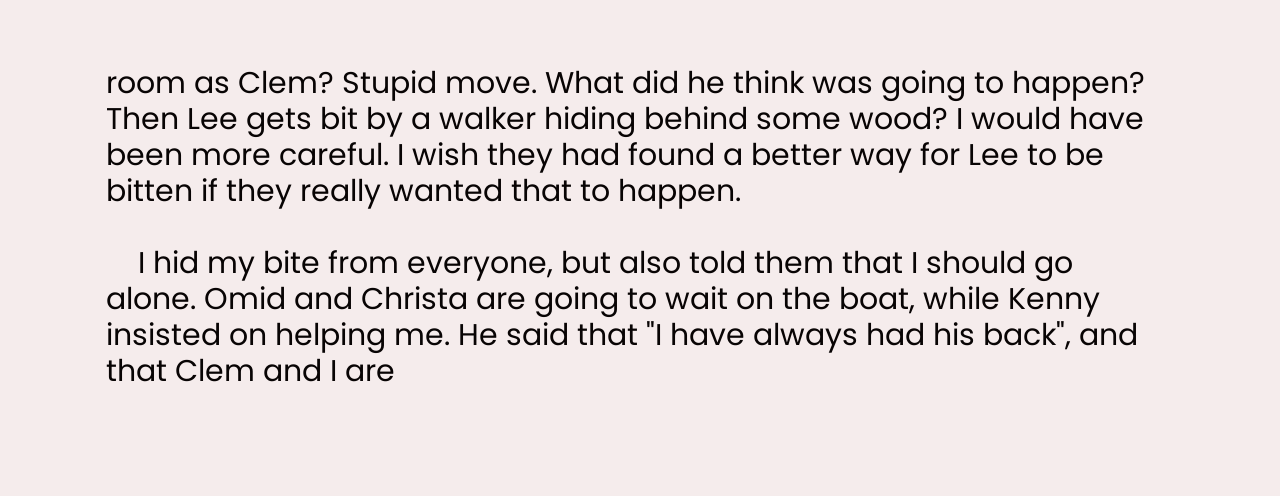room as Clem? Stupid move. What did he think was going to happen? Then Lee gets bit by a walker hiding behind some wood? I would have been more careful. I wish they had found a better way for Lee to be bitten if they really wanted that to happen.

    I hid my bite from everyone, but also told them that I should go alone. Omid and Christa are going to wait on the boat, while Kenny insisted on helping me. He said that "I have always had his back", and that Clem and I are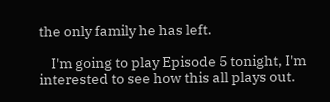the only family he has left.

    I'm going to play Episode 5 tonight, I'm interested to see how this all plays out.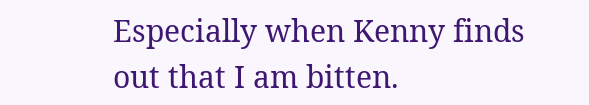Especially when Kenny finds out that I am bitten.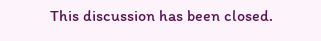This discussion has been closed.